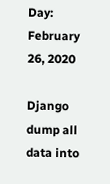Day: February 26, 2020

Django dump all data into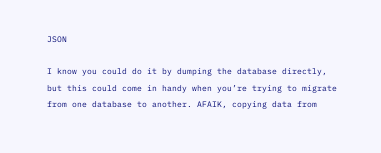JSON

I know you could do it by dumping the database directly, but this could come in handy when you’re trying to migrate from one database to another. AFAIK, copying data from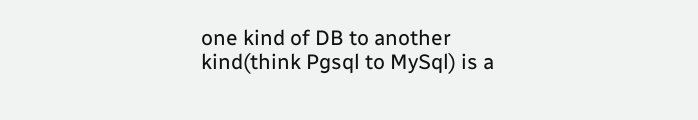one kind of DB to another kind(think Pgsql to MySql) is a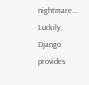nightmare… Luckily, Django provides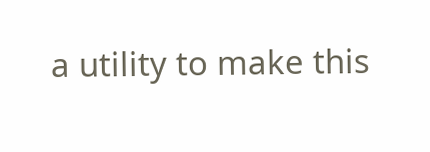a utility to make this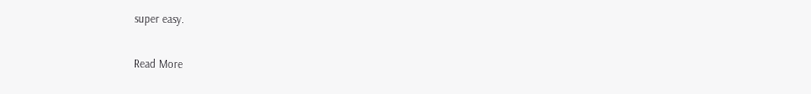super easy.

Read More